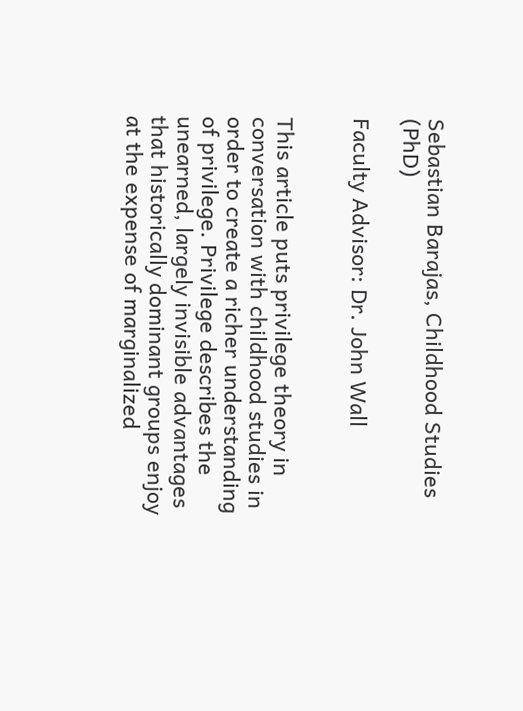Sebastian Barajas, Childhood Studies (PhD)

Faculty Advisor: Dr. John Wall


This article puts privilege theory in conversation with childhood studies in order to create a richer understanding of privilege. Privilege describes the unearned, largely invisible advantages that historically dominant groups enjoy at the expense of marginalized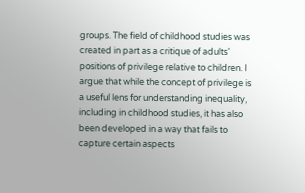groups. The field of childhood studies was created in part as a critique of adults’ positions of privilege relative to children. I argue that while the concept of privilege is a useful lens for understanding inequality, including in childhood studies, it has also been developed in a way that fails to capture certain aspects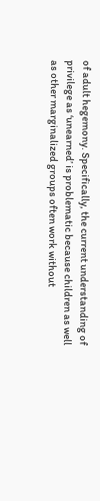of adult hegemony. Specifically, the current understanding of privilege as ‘unearned’ is problematic because children as well as other marginalized groups often work without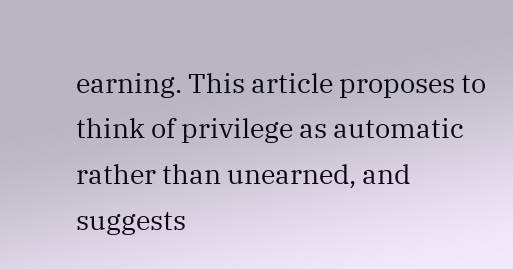earning. This article proposes to think of privilege as automatic rather than unearned, and suggests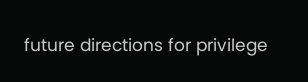future directions for privilege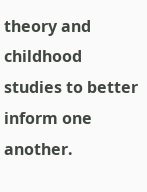theory and childhood studies to better inform one another.